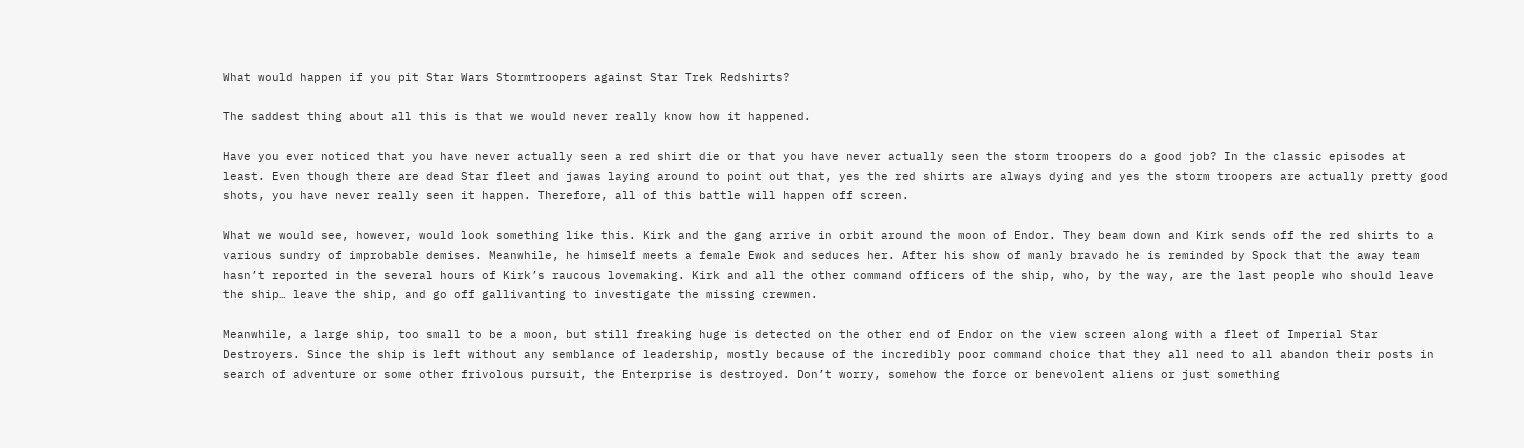What would happen if you pit Star Wars Stormtroopers against Star Trek Redshirts?

The saddest thing about all this is that we would never really know how it happened.

Have you ever noticed that you have never actually seen a red shirt die or that you have never actually seen the storm troopers do a good job? In the classic episodes at least. Even though there are dead Star fleet and jawas laying around to point out that, yes the red shirts are always dying and yes the storm troopers are actually pretty good shots, you have never really seen it happen. Therefore, all of this battle will happen off screen.

What we would see, however, would look something like this. Kirk and the gang arrive in orbit around the moon of Endor. They beam down and Kirk sends off the red shirts to a various sundry of improbable demises. Meanwhile, he himself meets a female Ewok and seduces her. After his show of manly bravado he is reminded by Spock that the away team hasn’t reported in the several hours of Kirk’s raucous lovemaking. Kirk and all the other command officers of the ship, who, by the way, are the last people who should leave the ship… leave the ship, and go off gallivanting to investigate the missing crewmen.

Meanwhile, a large ship, too small to be a moon, but still freaking huge is detected on the other end of Endor on the view screen along with a fleet of Imperial Star Destroyers. Since the ship is left without any semblance of leadership, mostly because of the incredibly poor command choice that they all need to all abandon their posts in search of adventure or some other frivolous pursuit, the Enterprise is destroyed. Don’t worry, somehow the force or benevolent aliens or just something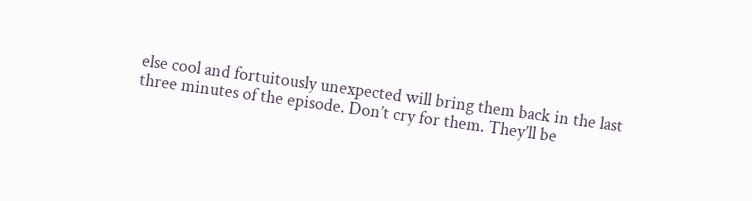else cool and fortuitously unexpected will bring them back in the last three minutes of the episode. Don’t cry for them. They’ll be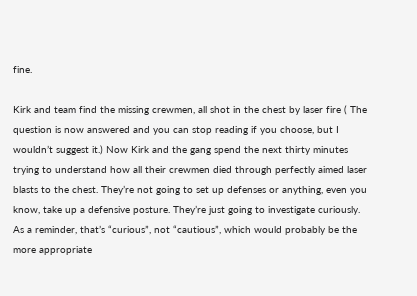fine.

Kirk and team find the missing crewmen, all shot in the chest by laser fire ( The question is now answered and you can stop reading if you choose, but I wouldn’t suggest it.) Now Kirk and the gang spend the next thirty minutes trying to understand how all their crewmen died through perfectly aimed laser blasts to the chest. They’re not going to set up defenses or anything, even you know, take up a defensive posture. They’re just going to investigate curiously. As a reminder, that’s “curious”, not “cautious”, which would probably be the more appropriate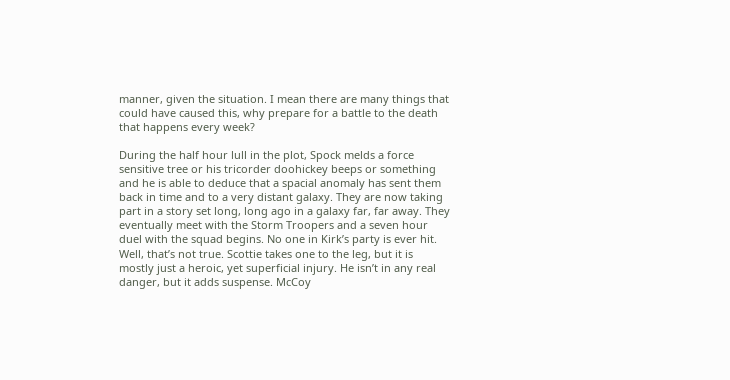manner, given the situation. I mean there are many things that could have caused this, why prepare for a battle to the death that happens every week?

During the half hour lull in the plot, Spock melds a force sensitive tree or his tricorder doohickey beeps or something and he is able to deduce that a spacial anomaly has sent them back in time and to a very distant galaxy. They are now taking part in a story set long, long ago in a galaxy far, far away. They eventually meet with the Storm Troopers and a seven hour duel with the squad begins. No one in Kirk’s party is ever hit. Well, that’s not true. Scottie takes one to the leg, but it is mostly just a heroic, yet superficial injury. He isn’t in any real danger, but it adds suspense. McCoy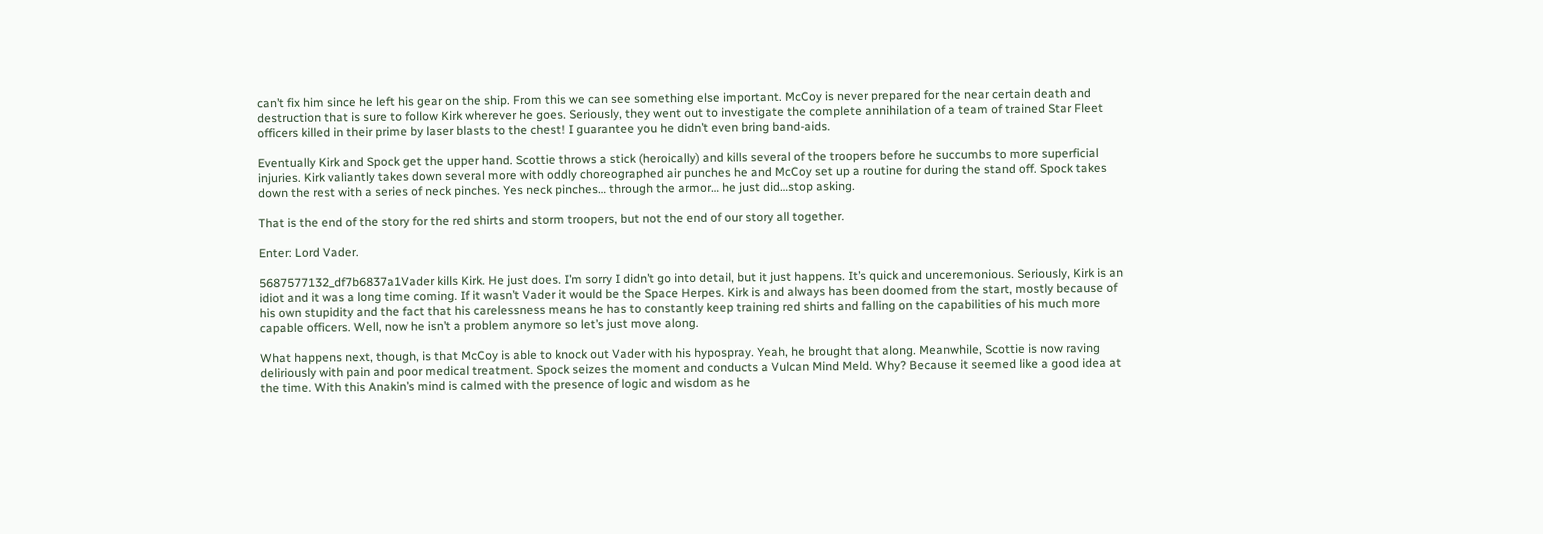can’t fix him since he left his gear on the ship. From this we can see something else important. McCoy is never prepared for the near certain death and destruction that is sure to follow Kirk wherever he goes. Seriously, they went out to investigate the complete annihilation of a team of trained Star Fleet officers killed in their prime by laser blasts to the chest! I guarantee you he didn’t even bring band-aids.

Eventually Kirk and Spock get the upper hand. Scottie throws a stick (heroically) and kills several of the troopers before he succumbs to more superficial injuries. Kirk valiantly takes down several more with oddly choreographed air punches he and McCoy set up a routine for during the stand off. Spock takes down the rest with a series of neck pinches. Yes neck pinches… through the armor… he just did…stop asking.

That is the end of the story for the red shirts and storm troopers, but not the end of our story all together.

Enter: Lord Vader.

5687577132_df7b6837a1Vader kills Kirk. He just does. I’m sorry I didn’t go into detail, but it just happens. It’s quick and unceremonious. Seriously, Kirk is an idiot and it was a long time coming. If it wasn’t Vader it would be the Space Herpes. Kirk is and always has been doomed from the start, mostly because of his own stupidity and the fact that his carelessness means he has to constantly keep training red shirts and falling on the capabilities of his much more capable officers. Well, now he isn’t a problem anymore so let’s just move along.

What happens next, though, is that McCoy is able to knock out Vader with his hypospray. Yeah, he brought that along. Meanwhile, Scottie is now raving deliriously with pain and poor medical treatment. Spock seizes the moment and conducts a Vulcan Mind Meld. Why? Because it seemed like a good idea at the time. With this Anakin’s mind is calmed with the presence of logic and wisdom as he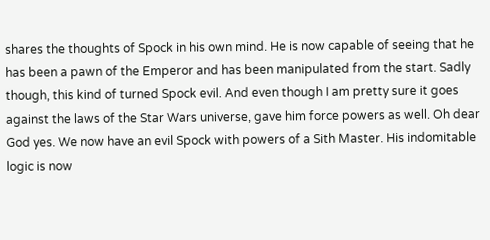shares the thoughts of Spock in his own mind. He is now capable of seeing that he has been a pawn of the Emperor and has been manipulated from the start. Sadly though, this kind of turned Spock evil. And even though I am pretty sure it goes against the laws of the Star Wars universe, gave him force powers as well. Oh dear God yes. We now have an evil Spock with powers of a Sith Master. His indomitable logic is now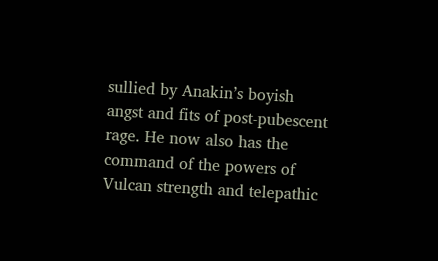sullied by Anakin’s boyish angst and fits of post-pubescent rage. He now also has the command of the powers of Vulcan strength and telepathic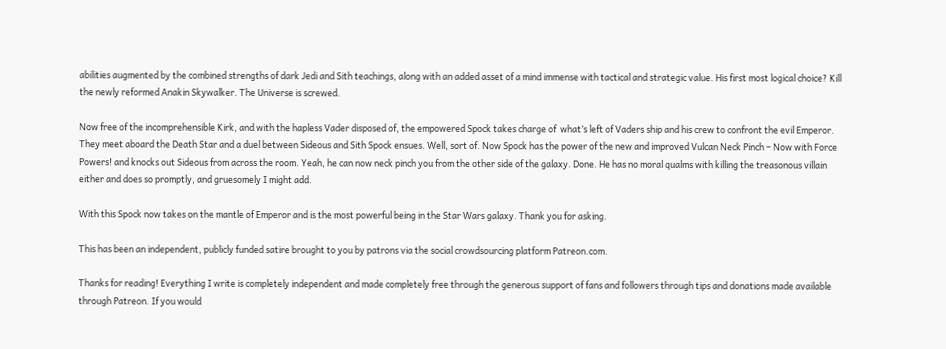abilities augmented by the combined strengths of dark Jedi and Sith teachings, along with an added asset of a mind immense with tactical and strategic value. His first most logical choice? Kill the newly reformed Anakin Skywalker. The Universe is screwed.

Now free of the incomprehensible Kirk, and with the hapless Vader disposed of, the empowered Spock takes charge of  what’s left of Vaders ship and his crew to confront the evil Emperor. They meet aboard the Death Star and a duel between Sideous and Sith Spock ensues. Well, sort of. Now Spock has the power of the new and improved Vulcan Neck Pinch – Now with Force Powers! and knocks out Sideous from across the room. Yeah, he can now neck pinch you from the other side of the galaxy. Done. He has no moral qualms with killing the treasonous villain either and does so promptly, and gruesomely I might add.

With this Spock now takes on the mantle of Emperor and is the most powerful being in the Star Wars galaxy. Thank you for asking.

This has been an independent, publicly funded satire brought to you by patrons via the social crowdsourcing platform Patreon.com.

Thanks for reading! Everything I write is completely independent and made completely free through the generous support of fans and followers through tips and donations made available through Patreon. If you would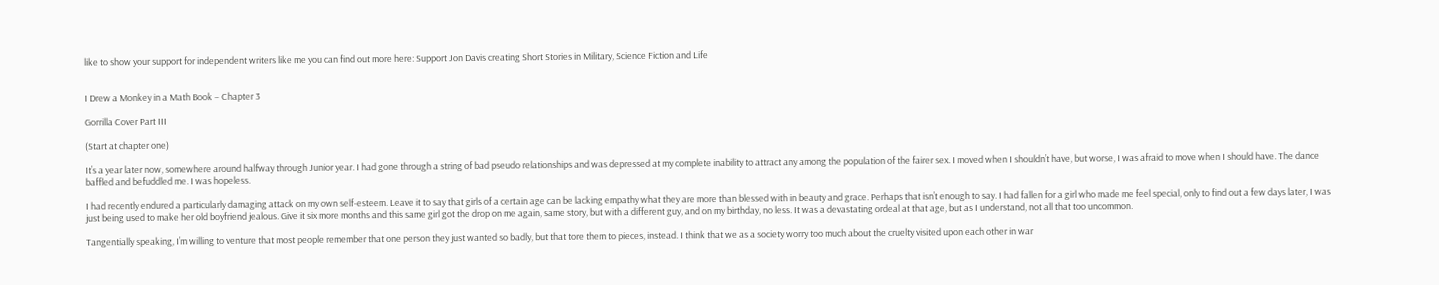like to show your support for independent writers like me you can find out more here: Support Jon Davis creating Short Stories in Military, Science Fiction and Life


I Drew a Monkey in a Math Book – Chapter 3

Gorrilla Cover Part III

(Start at chapter one)

It’s a year later now, somewhere around halfway through Junior year. I had gone through a string of bad pseudo relationships and was depressed at my complete inability to attract any among the population of the fairer sex. I moved when I shouldn’t have, but worse, I was afraid to move when I should have. The dance baffled and befuddled me. I was hopeless.

I had recently endured a particularly damaging attack on my own self-esteem. Leave it to say that girls of a certain age can be lacking empathy what they are more than blessed with in beauty and grace. Perhaps that isn’t enough to say. I had fallen for a girl who made me feel special, only to find out a few days later, I was just being used to make her old boyfriend jealous. Give it six more months and this same girl got the drop on me again, same story, but with a different guy, and on my birthday, no less. It was a devastating ordeal at that age, but as I understand, not all that too uncommon.

Tangentially speaking, I’m willing to venture that most people remember that one person they just wanted so badly, but that tore them to pieces, instead. I think that we as a society worry too much about the cruelty visited upon each other in war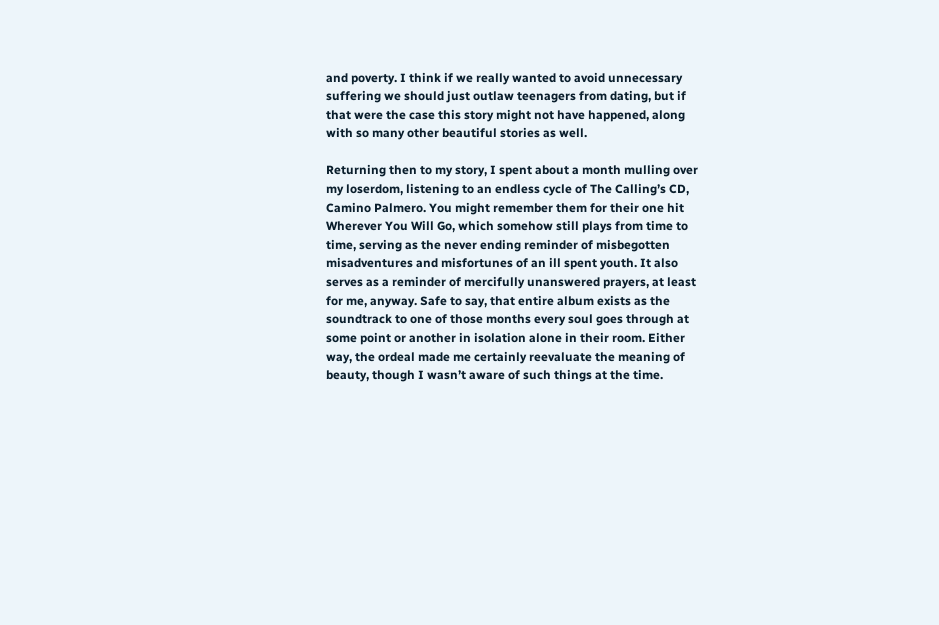and poverty. I think if we really wanted to avoid unnecessary suffering we should just outlaw teenagers from dating, but if that were the case this story might not have happened, along with so many other beautiful stories as well.

Returning then to my story, I spent about a month mulling over my loserdom, listening to an endless cycle of The Calling’s CD, Camino Palmero. You might remember them for their one hit Wherever You Will Go, which somehow still plays from time to time, serving as the never ending reminder of misbegotten misadventures and misfortunes of an ill spent youth. It also serves as a reminder of mercifully unanswered prayers, at least for me, anyway. Safe to say, that entire album exists as the soundtrack to one of those months every soul goes through at some point or another in isolation alone in their room. Either way, the ordeal made me certainly reevaluate the meaning of beauty, though I wasn’t aware of such things at the time.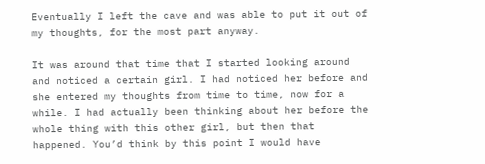Eventually I left the cave and was able to put it out of my thoughts, for the most part anyway.

It was around that time that I started looking around and noticed a certain girl. I had noticed her before and she entered my thoughts from time to time, now for a while. I had actually been thinking about her before the whole thing with this other girl, but then that happened. You’d think by this point I would have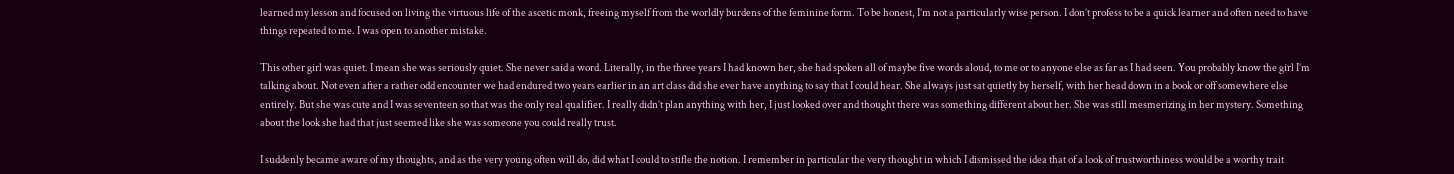learned my lesson and focused on living the virtuous life of the ascetic monk, freeing myself from the worldly burdens of the feminine form. To be honest, I’m not a particularly wise person. I don’t profess to be a quick learner and often need to have things repeated to me. I was open to another mistake.

This other girl was quiet. I mean she was seriously quiet. She never said a word. Literally, in the three years I had known her, she had spoken all of maybe five words aloud, to me or to anyone else as far as I had seen. You probably know the girl I’m talking about. Not even after a rather odd encounter we had endured two years earlier in an art class did she ever have anything to say that I could hear. She always just sat quietly by herself, with her head down in a book or off somewhere else entirely. But she was cute and I was seventeen so that was the only real qualifier. I really didn’t plan anything with her, I just looked over and thought there was something different about her. She was still mesmerizing in her mystery. Something about the look she had that just seemed like she was someone you could really trust.

I suddenly became aware of my thoughts, and as the very young often will do, did what I could to stifle the notion. I remember in particular the very thought in which I dismissed the idea that of a look of trustworthiness would be a worthy trait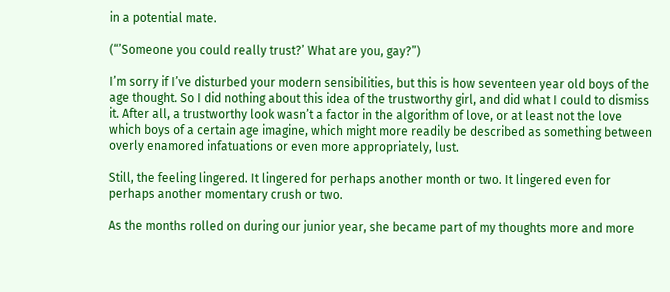in a potential mate.

(“’Someone you could really trust?’ What are you, gay?”)

I’m sorry if I’ve disturbed your modern sensibilities, but this is how seventeen year old boys of the age thought. So I did nothing about this idea of the trustworthy girl, and did what I could to dismiss it. After all, a trustworthy look wasn’t a factor in the algorithm of love, or at least not the love which boys of a certain age imagine, which might more readily be described as something between overly enamored infatuations or even more appropriately, lust.

Still, the feeling lingered. It lingered for perhaps another month or two. It lingered even for perhaps another momentary crush or two.

As the months rolled on during our junior year, she became part of my thoughts more and more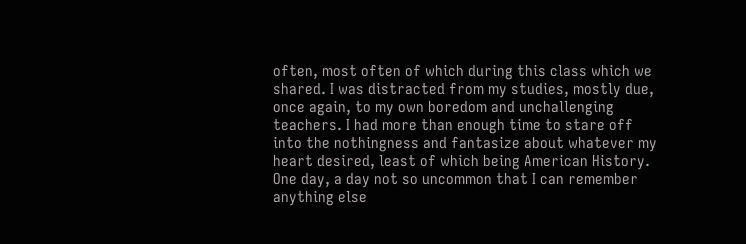often, most often of which during this class which we shared. I was distracted from my studies, mostly due, once again, to my own boredom and unchallenging teachers. I had more than enough time to stare off into the nothingness and fantasize about whatever my heart desired, least of which being American History. One day, a day not so uncommon that I can remember anything else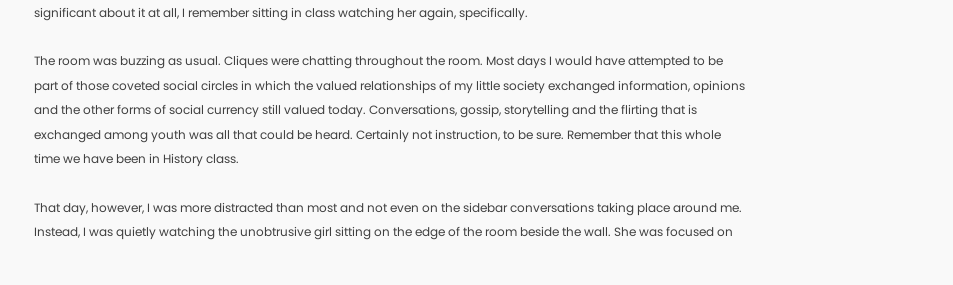significant about it at all, I remember sitting in class watching her again, specifically.

The room was buzzing as usual. Cliques were chatting throughout the room. Most days I would have attempted to be part of those coveted social circles in which the valued relationships of my little society exchanged information, opinions and the other forms of social currency still valued today. Conversations, gossip, storytelling and the flirting that is exchanged among youth was all that could be heard. Certainly not instruction, to be sure. Remember that this whole time we have been in History class.

That day, however, I was more distracted than most and not even on the sidebar conversations taking place around me. Instead, I was quietly watching the unobtrusive girl sitting on the edge of the room beside the wall. She was focused on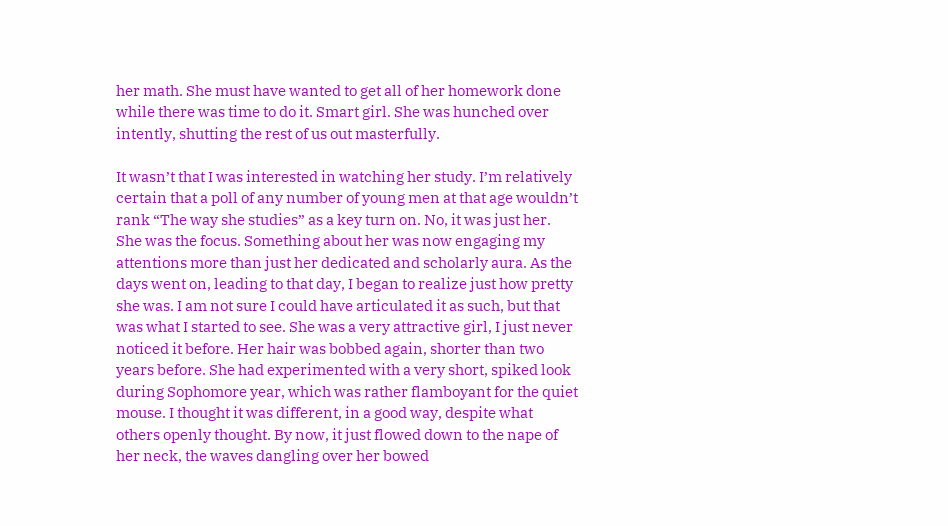her math. She must have wanted to get all of her homework done while there was time to do it. Smart girl. She was hunched over intently, shutting the rest of us out masterfully.

It wasn’t that I was interested in watching her study. I’m relatively certain that a poll of any number of young men at that age wouldn’t rank “The way she studies” as a key turn on. No, it was just her. She was the focus. Something about her was now engaging my attentions more than just her dedicated and scholarly aura. As the days went on, leading to that day, I began to realize just how pretty she was. I am not sure I could have articulated it as such, but that was what I started to see. She was a very attractive girl, I just never noticed it before. Her hair was bobbed again, shorter than two years before. She had experimented with a very short, spiked look during Sophomore year, which was rather flamboyant for the quiet mouse. I thought it was different, in a good way, despite what others openly thought. By now, it just flowed down to the nape of her neck, the waves dangling over her bowed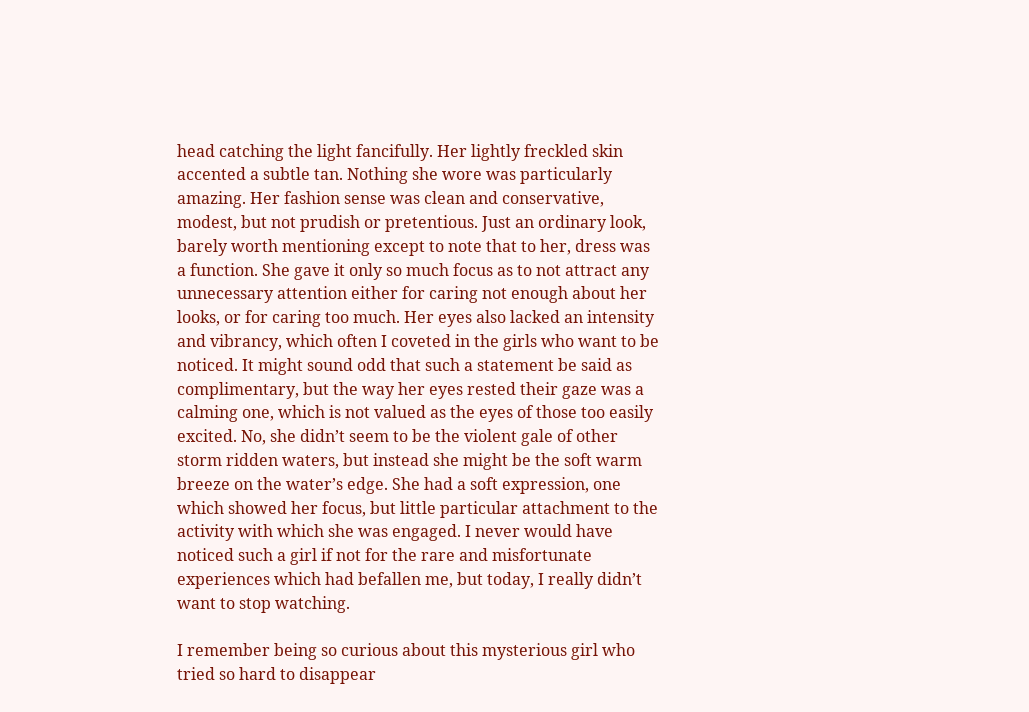head catching the light fancifully. Her lightly freckled skin accented a subtle tan. Nothing she wore was particularly amazing. Her fashion sense was clean and conservative, modest, but not prudish or pretentious. Just an ordinary look, barely worth mentioning except to note that to her, dress was a function. She gave it only so much focus as to not attract any unnecessary attention either for caring not enough about her looks, or for caring too much. Her eyes also lacked an intensity and vibrancy, which often I coveted in the girls who want to be noticed. It might sound odd that such a statement be said as complimentary, but the way her eyes rested their gaze was a calming one, which is not valued as the eyes of those too easily excited. No, she didn’t seem to be the violent gale of other storm ridden waters, but instead she might be the soft warm breeze on the water’s edge. She had a soft expression, one which showed her focus, but little particular attachment to the activity with which she was engaged. I never would have noticed such a girl if not for the rare and misfortunate experiences which had befallen me, but today, I really didn’t want to stop watching.

I remember being so curious about this mysterious girl who tried so hard to disappear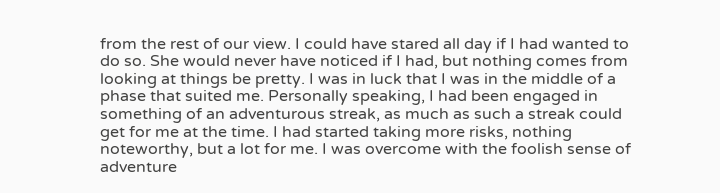from the rest of our view. I could have stared all day if I had wanted to do so. She would never have noticed if I had, but nothing comes from looking at things be pretty. I was in luck that I was in the middle of a phase that suited me. Personally speaking, I had been engaged in something of an adventurous streak, as much as such a streak could get for me at the time. I had started taking more risks, nothing noteworthy, but a lot for me. I was overcome with the foolish sense of adventure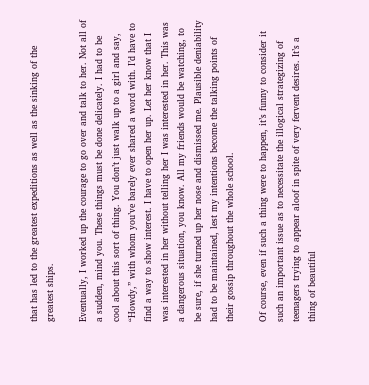that has led to the greatest expeditions as well as the sinking of the greatest ships.

Eventually, I worked up the courage to go over and talk to her. Not all of a sudden, mind you. These things must be done delicately. I had to be cool about this sort of thing. You don’t just walk up to a girl and say, “Howdy,” with whom you’ve barely ever shared a word with. I’d have to find a way to show interest. I have to open her up. Let her know that I was interested in her without telling her I was interested in her. This was a dangerous situation, you know. All my friends would be watching, to be sure, if she turned up her nose and dismissed me. Plausible deniability had to be maintained, lest my intentions become the talking points of their gossip throughout the whole school.

Of course, even if such a thing were to happen, it’s funny to consider it such an important issue as to necessitate the illogical strategizing of teenagers trying to appear aloof in spite of very fervent desires. It’s a thing of beautiful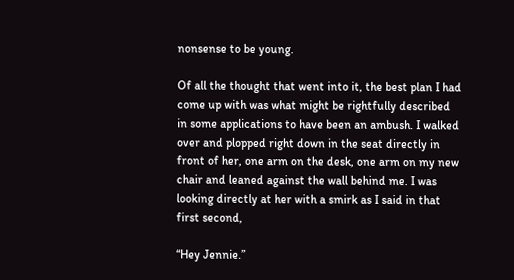nonsense to be young.

Of all the thought that went into it, the best plan I had come up with was what might be rightfully described in some applications to have been an ambush. I walked over and plopped right down in the seat directly in front of her, one arm on the desk, one arm on my new chair and leaned against the wall behind me. I was looking directly at her with a smirk as I said in that first second,

“Hey Jennie.”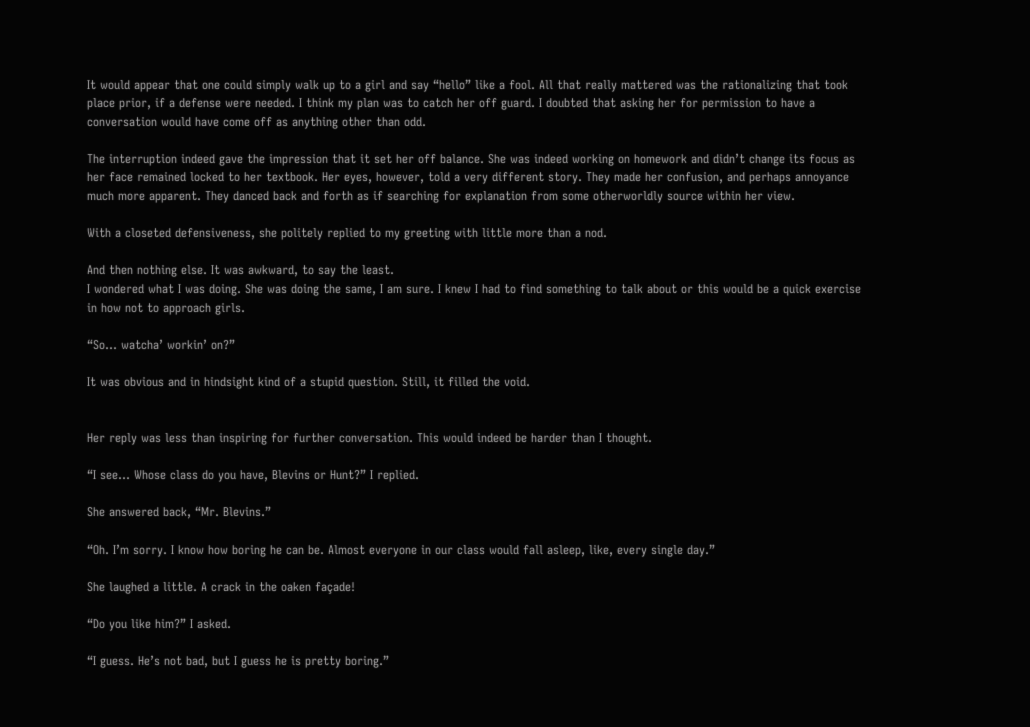It would appear that one could simply walk up to a girl and say “hello” like a fool. All that really mattered was the rationalizing that took place prior, if a defense were needed. I think my plan was to catch her off guard. I doubted that asking her for permission to have a conversation would have come off as anything other than odd.

The interruption indeed gave the impression that it set her off balance. She was indeed working on homework and didn’t change its focus as her face remained locked to her textbook. Her eyes, however, told a very different story. They made her confusion, and perhaps annoyance much more apparent. They danced back and forth as if searching for explanation from some otherworldly source within her view.

With a closeted defensiveness, she politely replied to my greeting with little more than a nod.

And then nothing else. It was awkward, to say the least.
I wondered what I was doing. She was doing the same, I am sure. I knew I had to find something to talk about or this would be a quick exercise in how not to approach girls.

“So… watcha’ workin’ on?”

It was obvious and in hindsight kind of a stupid question. Still, it filled the void.


Her reply was less than inspiring for further conversation. This would indeed be harder than I thought.

“I see… Whose class do you have, Blevins or Hunt?” I replied.

She answered back, “Mr. Blevins.”

“Oh. I’m sorry. I know how boring he can be. Almost everyone in our class would fall asleep, like, every single day.”

She laughed a little. A crack in the oaken façade!

“Do you like him?” I asked.

“I guess. He’s not bad, but I guess he is pretty boring.”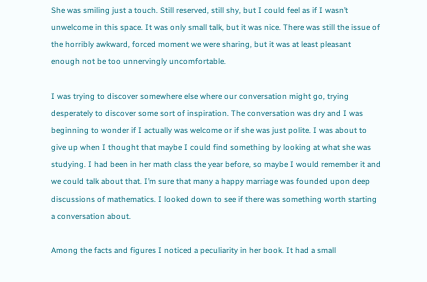She was smiling just a touch. Still reserved, still shy, but I could feel as if I wasn’t unwelcome in this space. It was only small talk, but it was nice. There was still the issue of the horribly awkward, forced moment we were sharing, but it was at least pleasant enough not be too unnervingly uncomfortable.

I was trying to discover somewhere else where our conversation might go, trying desperately to discover some sort of inspiration. The conversation was dry and I was beginning to wonder if I actually was welcome or if she was just polite. I was about to give up when I thought that maybe I could find something by looking at what she was studying. I had been in her math class the year before, so maybe I would remember it and we could talk about that. I’m sure that many a happy marriage was founded upon deep discussions of mathematics. I looked down to see if there was something worth starting a conversation about.

Among the facts and figures I noticed a peculiarity in her book. It had a small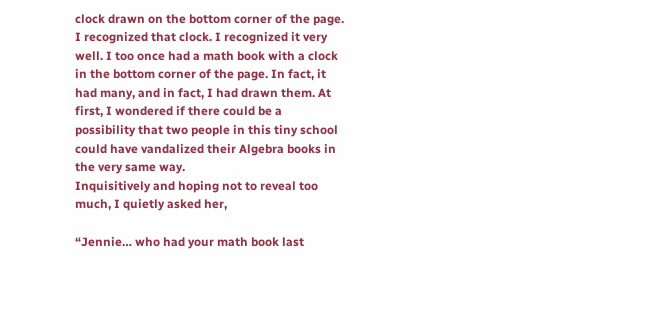clock drawn on the bottom corner of the page. I recognized that clock. I recognized it very well. I too once had a math book with a clock in the bottom corner of the page. In fact, it had many, and in fact, I had drawn them. At first, I wondered if there could be a possibility that two people in this tiny school could have vandalized their Algebra books in the very same way.
Inquisitively and hoping not to reveal too much, I quietly asked her,

“Jennie… who had your math book last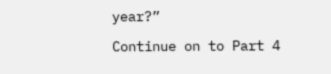year?”

Continue on to Part 4